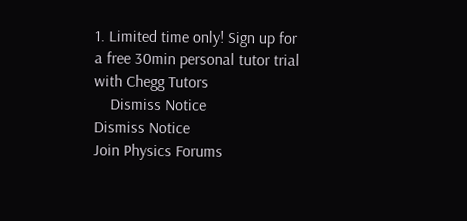1. Limited time only! Sign up for a free 30min personal tutor trial with Chegg Tutors
    Dismiss Notice
Dismiss Notice
Join Physics Forums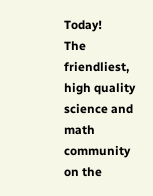Today!
The friendliest, high quality science and math community on the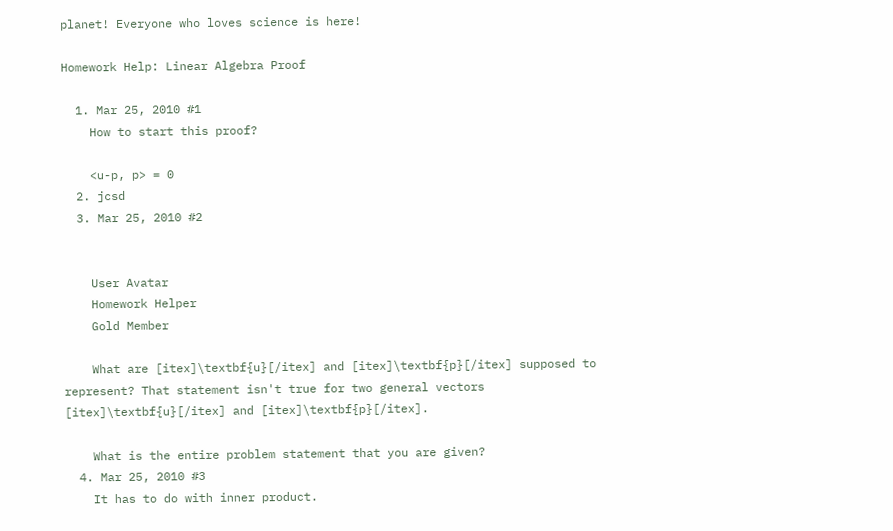planet! Everyone who loves science is here!

Homework Help: Linear Algebra Proof

  1. Mar 25, 2010 #1
    How to start this proof?

    <u-p, p> = 0
  2. jcsd
  3. Mar 25, 2010 #2


    User Avatar
    Homework Helper
    Gold Member

    What are [itex]\textbf{u}[/itex] and [itex]\textbf{p}[/itex] supposed to represent? That statement isn't true for two general vectors [itex]\textbf{u}[/itex] and [itex]\textbf{p}[/itex].

    What is the entire problem statement that you are given?
  4. Mar 25, 2010 #3
    It has to do with inner product.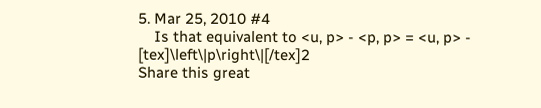5. Mar 25, 2010 #4
    Is that equivalent to <u, p> - <p, p> = <u, p> - [tex]\left\|p\right\|[/tex]2
Share this great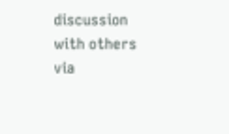discussion with others via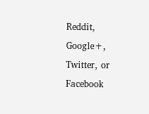Reddit, Google+, Twitter, or Facebook